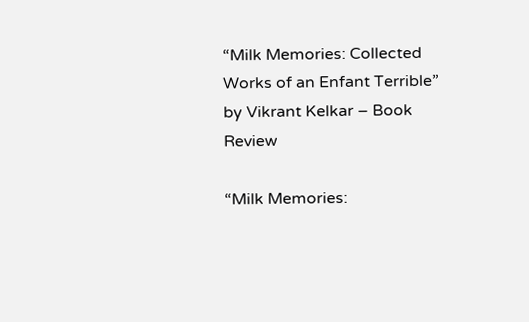“Milk Memories: Collected Works of an Enfant Terrible” by Vikrant Kelkar – Book Review

“Milk Memories: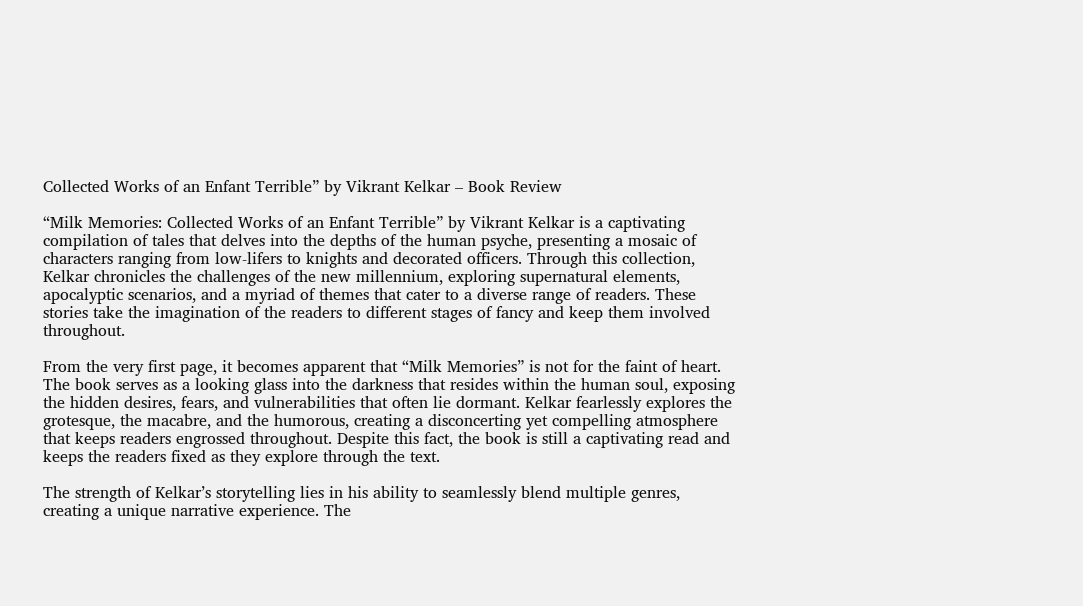Collected Works of an Enfant Terrible” by Vikrant Kelkar – Book Review

“Milk Memories: Collected Works of an Enfant Terrible” by Vikrant Kelkar is a captivating compilation of tales that delves into the depths of the human psyche, presenting a mosaic of characters ranging from low-lifers to knights and decorated officers. Through this collection, Kelkar chronicles the challenges of the new millennium, exploring supernatural elements, apocalyptic scenarios, and a myriad of themes that cater to a diverse range of readers. These stories take the imagination of the readers to different stages of fancy and keep them involved throughout.

From the very first page, it becomes apparent that “Milk Memories” is not for the faint of heart. The book serves as a looking glass into the darkness that resides within the human soul, exposing the hidden desires, fears, and vulnerabilities that often lie dormant. Kelkar fearlessly explores the grotesque, the macabre, and the humorous, creating a disconcerting yet compelling atmosphere that keeps readers engrossed throughout. Despite this fact, the book is still a captivating read and keeps the readers fixed as they explore through the text.

The strength of Kelkar’s storytelling lies in his ability to seamlessly blend multiple genres, creating a unique narrative experience. The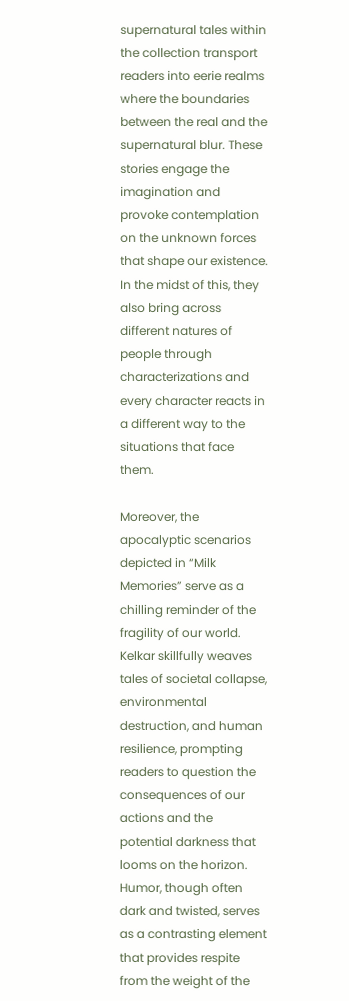supernatural tales within the collection transport readers into eerie realms where the boundaries between the real and the supernatural blur. These stories engage the imagination and provoke contemplation on the unknown forces that shape our existence. In the midst of this, they also bring across different natures of people through characterizations and every character reacts in a different way to the situations that face them.

Moreover, the apocalyptic scenarios depicted in “Milk Memories” serve as a chilling reminder of the fragility of our world. Kelkar skillfully weaves tales of societal collapse, environmental destruction, and human resilience, prompting readers to question the consequences of our actions and the potential darkness that looms on the horizon. Humor, though often dark and twisted, serves as a contrasting element that provides respite from the weight of the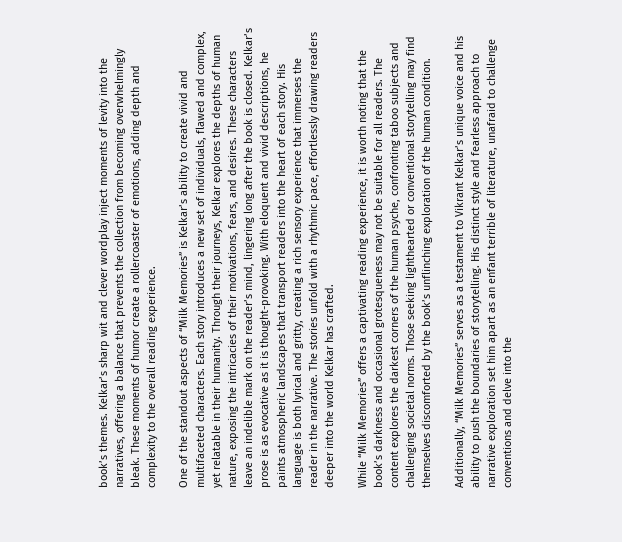book’s themes. Kelkar’s sharp wit and clever wordplay inject moments of levity into the narratives, offering a balance that prevents the collection from becoming overwhelmingly bleak. These moments of humor create a rollercoaster of emotions, adding depth and complexity to the overall reading experience.

One of the standout aspects of “Milk Memories” is Kelkar’s ability to create vivid and multifaceted characters. Each story introduces a new set of individuals, flawed and complex, yet relatable in their humanity. Through their journeys, Kelkar explores the depths of human nature, exposing the intricacies of their motivations, fears, and desires. These characters leave an indelible mark on the reader’s mind, lingering long after the book is closed. Kelkar’s prose is as evocative as it is thought-provoking. With eloquent and vivid descriptions, he paints atmospheric landscapes that transport readers into the heart of each story. His language is both lyrical and gritty, creating a rich sensory experience that immerses the reader in the narrative. The stories unfold with a rhythmic pace, effortlessly drawing readers deeper into the world Kelkar has crafted.

While “Milk Memories” offers a captivating reading experience, it is worth noting that the book’s darkness and occasional grotesqueness may not be suitable for all readers. The content explores the darkest corners of the human psyche, confronting taboo subjects and challenging societal norms. Those seeking lighthearted or conventional storytelling may find themselves discomforted by the book’s unflinching exploration of the human condition.

Additionally, “Milk Memories” serves as a testament to Vikrant Kelkar’s unique voice and his ability to push the boundaries of storytelling. His distinct style and fearless approach to narrative exploration set him apart as an enfant terrible of literature, unafraid to challenge conventions and delve into the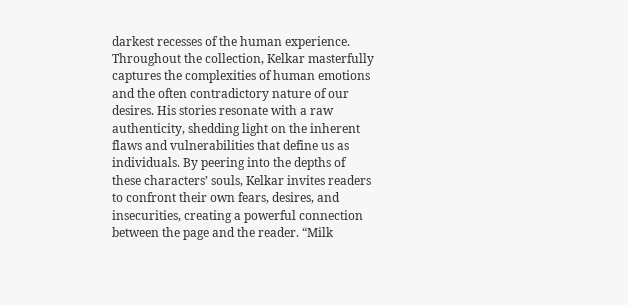darkest recesses of the human experience. Throughout the collection, Kelkar masterfully captures the complexities of human emotions and the often contradictory nature of our desires. His stories resonate with a raw authenticity, shedding light on the inherent flaws and vulnerabilities that define us as individuals. By peering into the depths of these characters’ souls, Kelkar invites readers to confront their own fears, desires, and insecurities, creating a powerful connection between the page and the reader. “Milk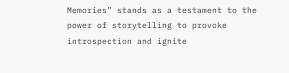Memories” stands as a testament to the power of storytelling to provoke introspection and ignite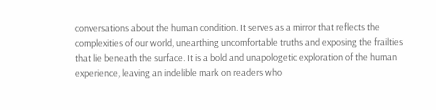conversations about the human condition. It serves as a mirror that reflects the complexities of our world, unearthing uncomfortable truths and exposing the frailties that lie beneath the surface. It is a bold and unapologetic exploration of the human experience, leaving an indelible mark on readers who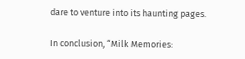dare to venture into its haunting pages.

In conclusion, “Milk Memories: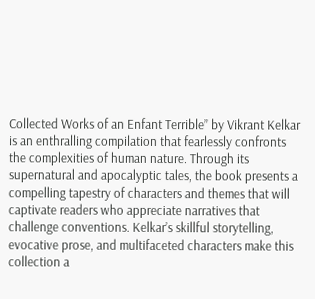Collected Works of an Enfant Terrible” by Vikrant Kelkar is an enthralling compilation that fearlessly confronts the complexities of human nature. Through its supernatural and apocalyptic tales, the book presents a compelling tapestry of characters and themes that will captivate readers who appreciate narratives that challenge conventions. Kelkar’s skillful storytelling, evocative prose, and multifaceted characters make this collection a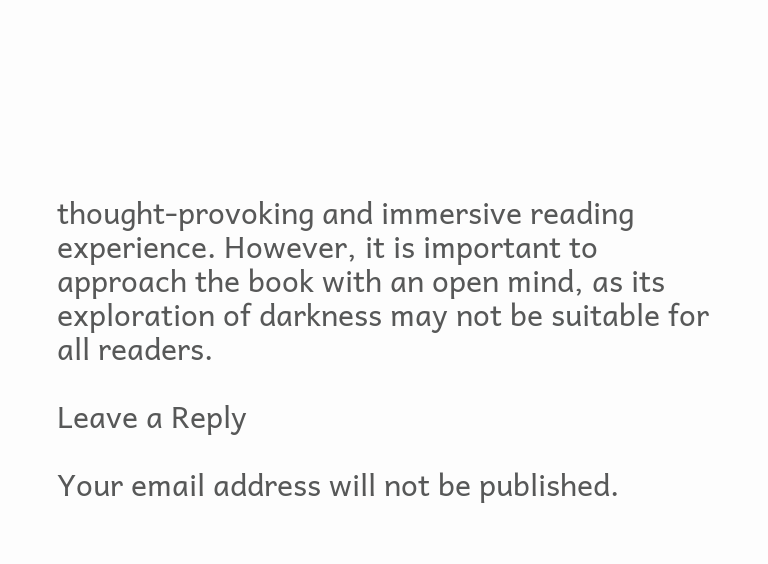thought-provoking and immersive reading experience. However, it is important to approach the book with an open mind, as its exploration of darkness may not be suitable for all readers.

Leave a Reply

Your email address will not be published.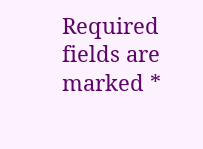Required fields are marked *